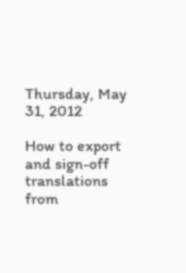Thursday, May 31, 2012

How to export and sign-off translations from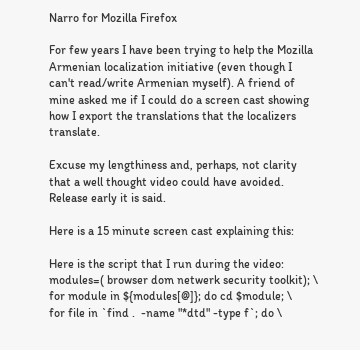Narro for Mozilla Firefox

For few years I have been trying to help the Mozilla Armenian localization initiative (even though I can't read/write Armenian myself). A friend of mine asked me if I could do a screen cast showing how I export the translations that the localizers translate.

Excuse my lengthiness and, perhaps, not clarity that a well thought video could have avoided. Release early it is said.

Here is a 15 minute screen cast explaining this:

Here is the script that I run during the video:
modules=( browser dom netwerk security toolkit); \
for module in ${modules[@]}; do cd $module; \
for file in `find .  -name "*dtd" -type f`; do \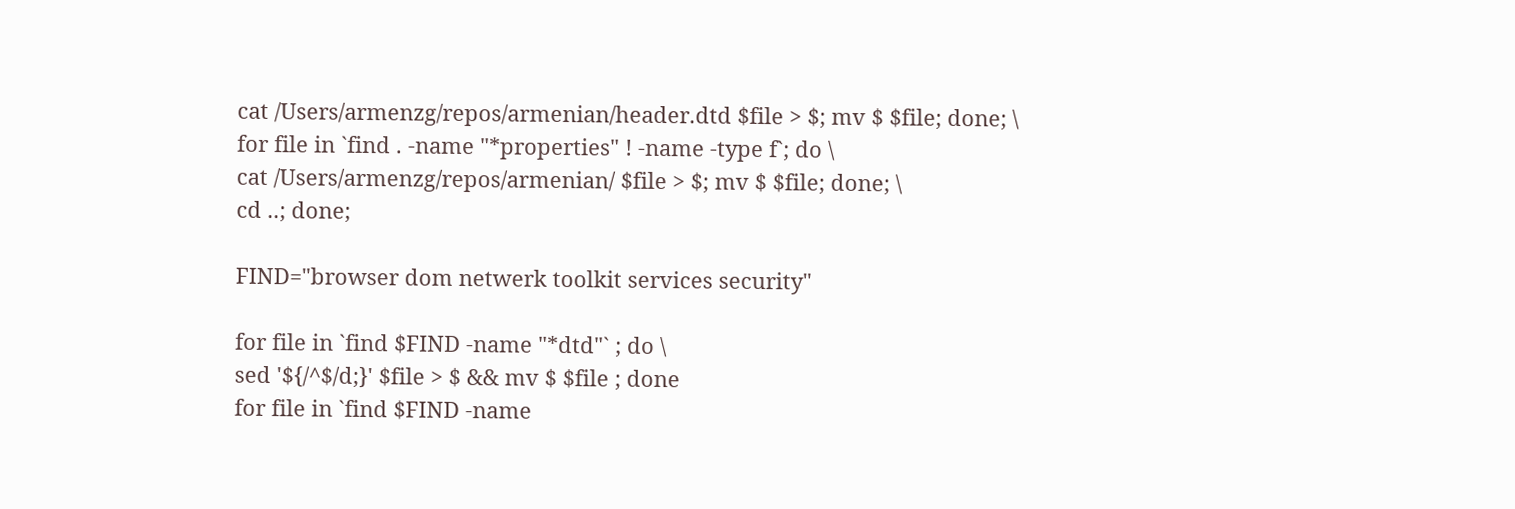cat /Users/armenzg/repos/armenian/header.dtd $file > $; mv $ $file; done; \
for file in `find . -name "*properties" ! -name -type f`; do \
cat /Users/armenzg/repos/armenian/ $file > $; mv $ $file; done; \
cd ..; done;

FIND="browser dom netwerk toolkit services security"

for file in `find $FIND -name "*dtd"` ; do \
sed '${/^$/d;}' $file > $ && mv $ $file ; done
for file in `find $FIND -name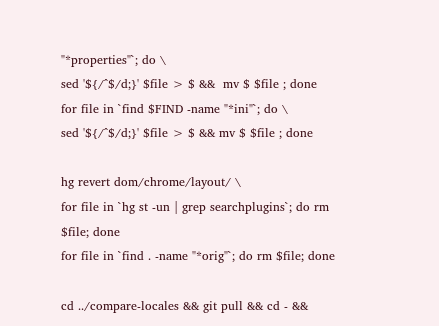"*properties"`; do \
sed '${/^$/d;}' $file > $ &&  mv $ $file ; done
for file in `find $FIND -name "*ini"`; do \
sed '${/^$/d;}' $file > $ && mv $ $file ; done

hg revert dom/chrome/layout/ \
for file in `hg st -un | grep searchplugins`; do rm $file; done
for file in `find . -name "*orig"`; do rm $file; done

cd ../compare-locales && git pull && cd - &&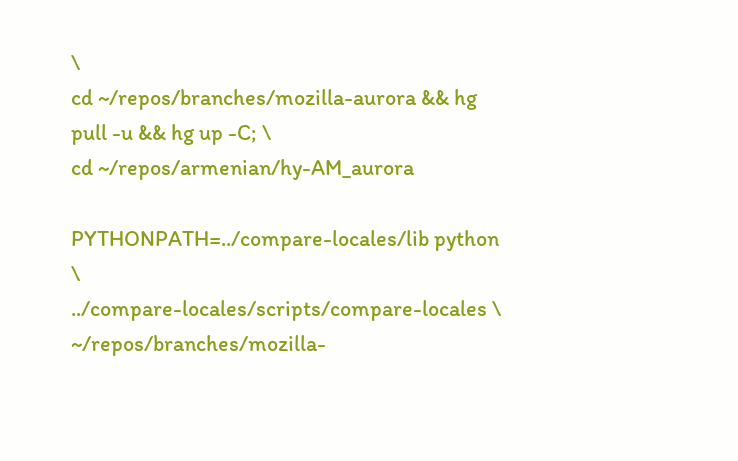\
cd ~/repos/branches/mozilla-aurora && hg pull -u && hg up -C; \
cd ~/repos/armenian/hy-AM_aurora

PYTHONPATH=../compare-locales/lib python \
../compare-locales/scripts/compare-locales \
~/repos/branches/mozilla-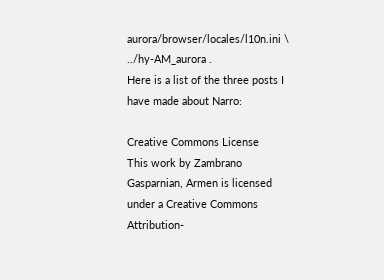aurora/browser/locales/l10n.ini \
../hy-AM_aurora .
Here is a list of the three posts I have made about Narro:

Creative Commons License
This work by Zambrano Gasparnian, Armen is licensed under a Creative Commons Attribution-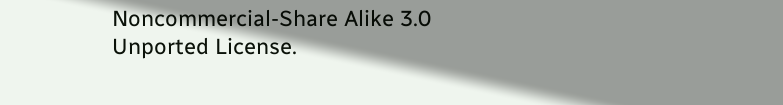Noncommercial-Share Alike 3.0 Unported License.